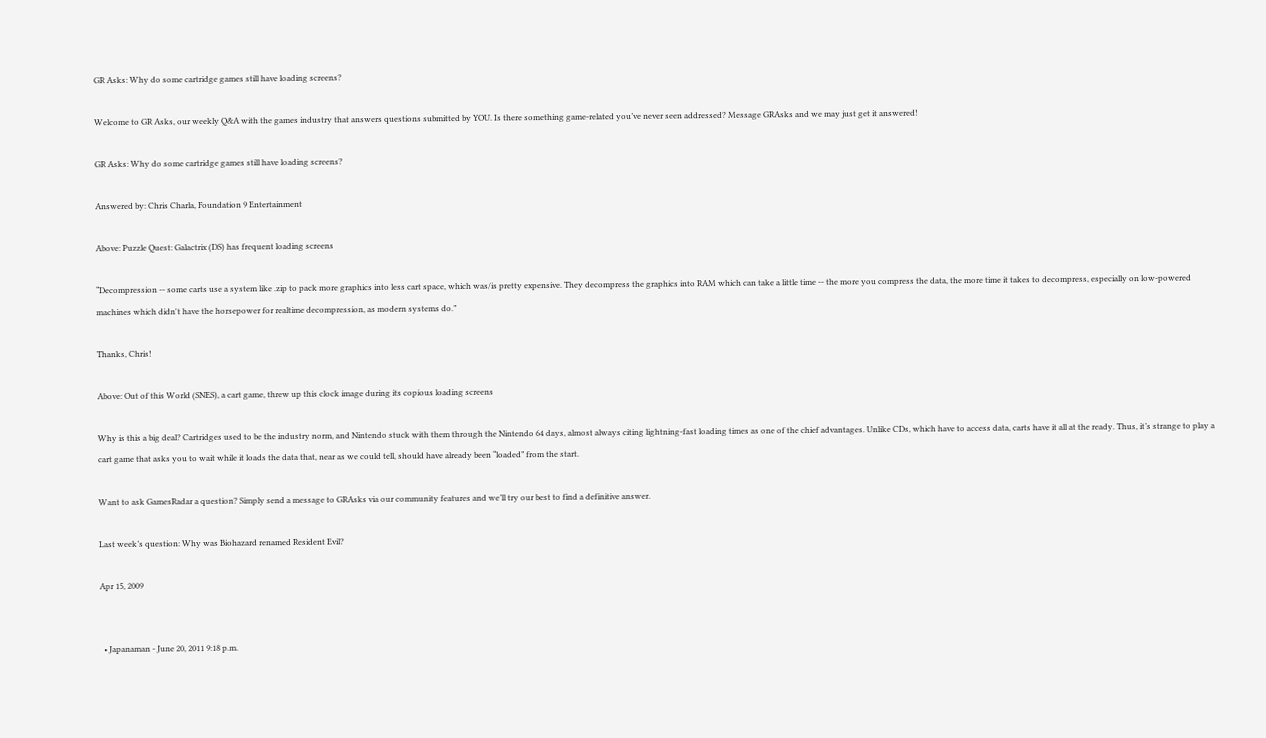GR Asks: Why do some cartridge games still have loading screens?

Welcome to GR Asks, our weekly Q&A with the games industry that answers questions submitted by YOU. Is there something game-related you’ve never seen addressed? Message GRAsks and we may just get it answered!

GR Asks: Why do some cartridge games still have loading screens?

Answered by: Chris Charla, Foundation 9 Entertainment

Above: Puzzle Quest: Galactrix (DS) has frequent loading screens

“Decompression -- some carts use a system like .zip to pack more graphics into less cart space, which was/is pretty expensive. They decompress the graphics into RAM which can take a little time -- the more you compress the data, the more time it takes to decompress, especially on low-powered machines which didn't have the horsepower for realtime decompression, as modern systems do.”

Thanks, Chris!

Above: Out of this World (SNES), a cart game, threw up this clock image during its copious loading screens

Why is this a big deal? Cartridges used to be the industry norm, and Nintendo stuck with them through the Nintendo 64 days, almost always citing lightning-fast loading times as one of the chief advantages. Unlike CDs, which have to access data, carts have it all at the ready. Thus, it’s strange to play a cart game that asks you to wait while it loads the data that, near as we could tell, should have already been “loaded” from the start.

Want to ask GamesRadar a question? Simply send a message to GRAsks via our community features and we’ll try our best to find a definitive answer.

Last week’s question: Why was Biohazard renamed Resident Evil?

Apr 15, 2009


  • Japanaman - June 20, 2011 9:18 p.m.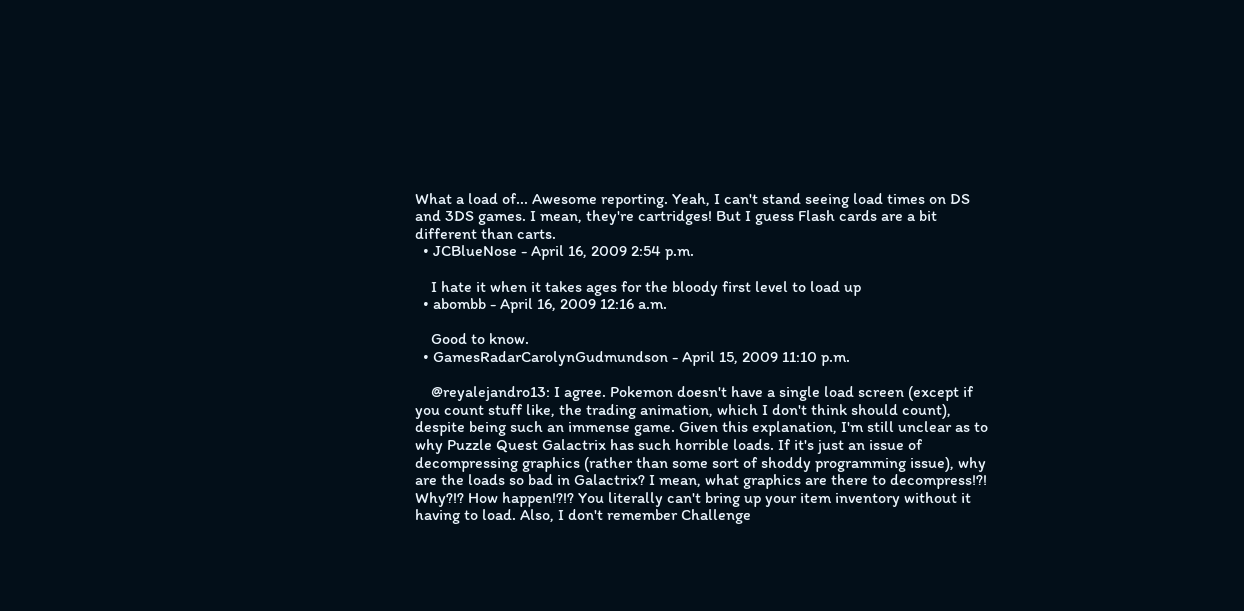What a load of... Awesome reporting. Yeah, I can't stand seeing load times on DS and 3DS games. I mean, they're cartridges! But I guess Flash cards are a bit different than carts.
  • JCBlueNose - April 16, 2009 2:54 p.m.

    I hate it when it takes ages for the bloody first level to load up
  • abombb - April 16, 2009 12:16 a.m.

    Good to know.
  • GamesRadarCarolynGudmundson - April 15, 2009 11:10 p.m.

    @reyalejandro13: I agree. Pokemon doesn't have a single load screen (except if you count stuff like, the trading animation, which I don't think should count), despite being such an immense game. Given this explanation, I'm still unclear as to why Puzzle Quest Galactrix has such horrible loads. If it's just an issue of decompressing graphics (rather than some sort of shoddy programming issue), why are the loads so bad in Galactrix? I mean, what graphics are there to decompress!?! Why?!? How happen!?!? You literally can't bring up your item inventory without it having to load. Also, I don't remember Challenge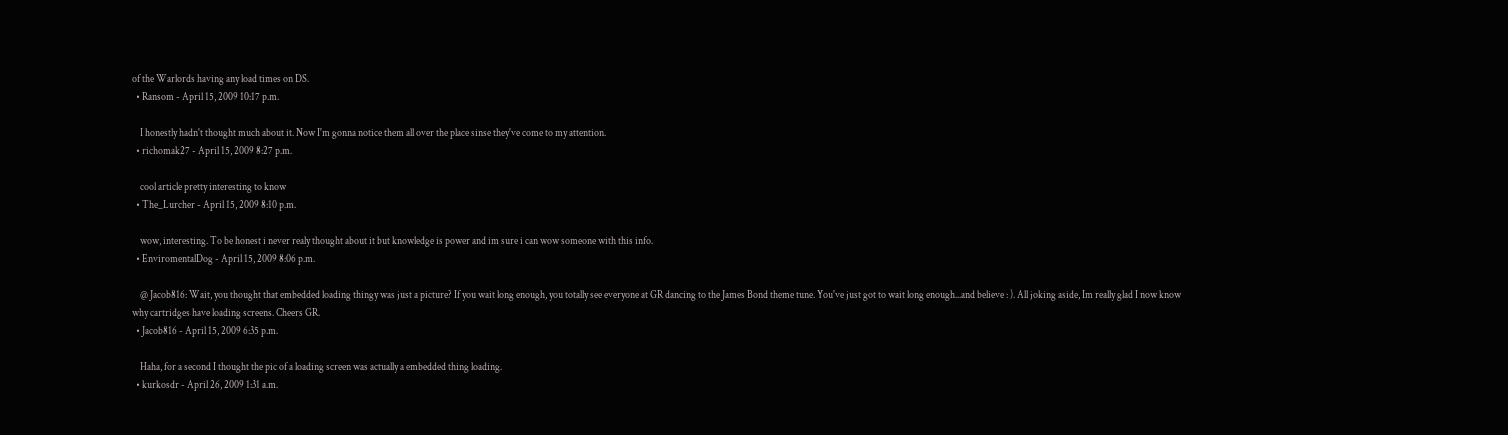of the Warlords having any load times on DS.
  • Ransom - April 15, 2009 10:17 p.m.

    I honestly hadn't thought much about it. Now I'm gonna notice them all over the place sinse they've come to my attention.
  • richomak27 - April 15, 2009 8:27 p.m.

    cool article pretty interesting to know
  • The_Lurcher - April 15, 2009 8:10 p.m.

    wow, interesting. To be honest i never realy thought about it but knowledge is power and im sure i can wow someone with this info.
  • EnviromentalDog - April 15, 2009 8:06 p.m.

    @ Jacob816: Wait, you thought that embedded loading thingy was just a picture? If you wait long enough, you totally see everyone at GR dancing to the James Bond theme tune. You've just got to wait long enough...and believe : ). All joking aside, Im really glad I now know why cartridges have loading screens. Cheers GR.
  • Jacob816 - April 15, 2009 6:35 p.m.

    Haha, for a second I thought the pic of a loading screen was actually a embedded thing loading.
  • kurkosdr - April 26, 2009 1:31 a.m.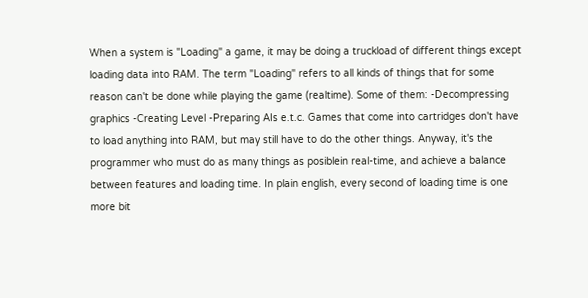When a system is "Loading" a game, it may be doing a truckload of different things except loading data into RAM. The term "Loading" refers to all kinds of things that for some reason can't be done while playing the game (realtime). Some of them: -Decompressing graphics -Creating Level -Preparing AIs e.t.c. Games that come into cartridges don't have to load anything into RAM, but may still have to do the other things. Anyway, it's the programmer who must do as many things as posiblein real-time, and achieve a balance between features and loading time. In plain english, every second of loading time is one more bit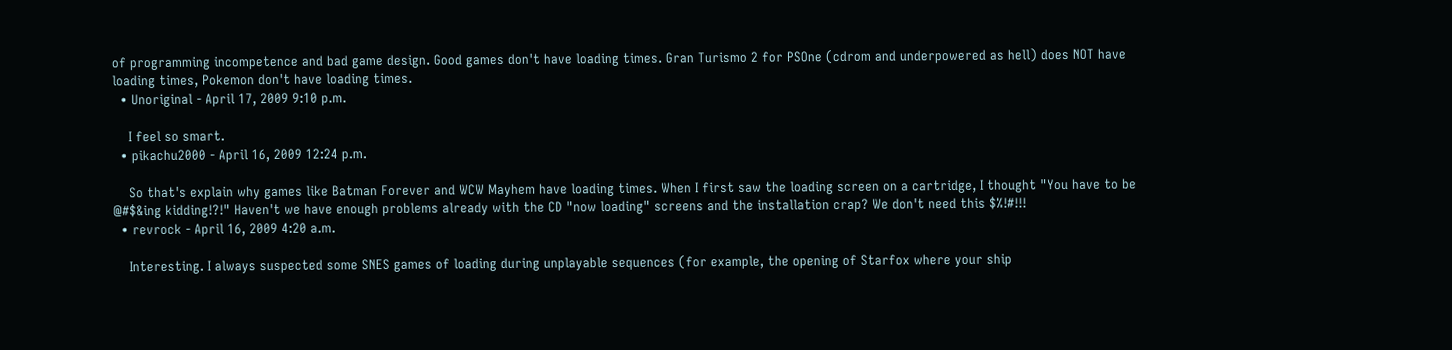of programming incompetence and bad game design. Good games don't have loading times. Gran Turismo 2 for PSOne (cdrom and underpowered as hell) does NOT have loading times, Pokemon don't have loading times.
  • Unoriginal - April 17, 2009 9:10 p.m.

    I feel so smart.
  • pikachu2000 - April 16, 2009 12:24 p.m.

    So that's explain why games like Batman Forever and WCW Mayhem have loading times. When I first saw the loading screen on a cartridge, I thought "You have to be @#$&ing kidding!?!" Haven't we have enough problems already with the CD "now loading" screens and the installation crap? We don't need this $%!#!!!
  • revrock - April 16, 2009 4:20 a.m.

    Interesting. I always suspected some SNES games of loading during unplayable sequences (for example, the opening of Starfox where your ship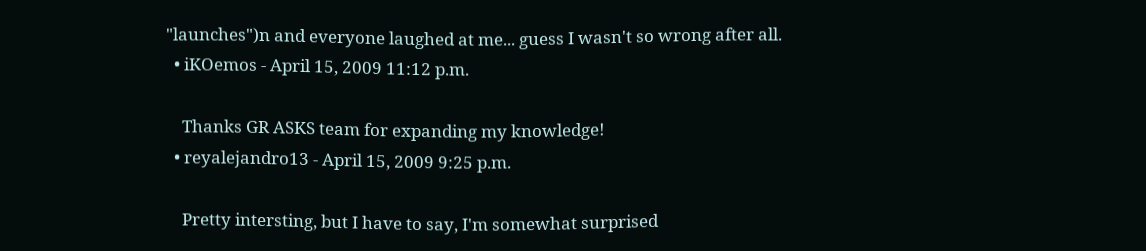"launches")n and everyone laughed at me... guess I wasn't so wrong after all.
  • iKOemos - April 15, 2009 11:12 p.m.

    Thanks GR ASKS team for expanding my knowledge!
  • reyalejandro13 - April 15, 2009 9:25 p.m.

    Pretty intersting, but I have to say, I'm somewhat surprised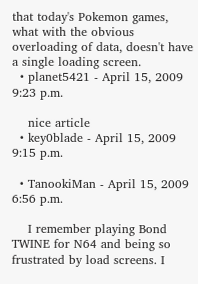that today's Pokemon games, what with the obvious overloading of data, doesn't have a single loading screen.
  • planet5421 - April 15, 2009 9:23 p.m.

    nice article
  • key0blade - April 15, 2009 9:15 p.m.

  • TanookiMan - April 15, 2009 6:56 p.m.

    I remember playing Bond TWINE for N64 and being so frustrated by load screens. I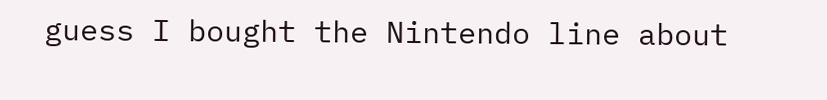guess I bought the Nintendo line about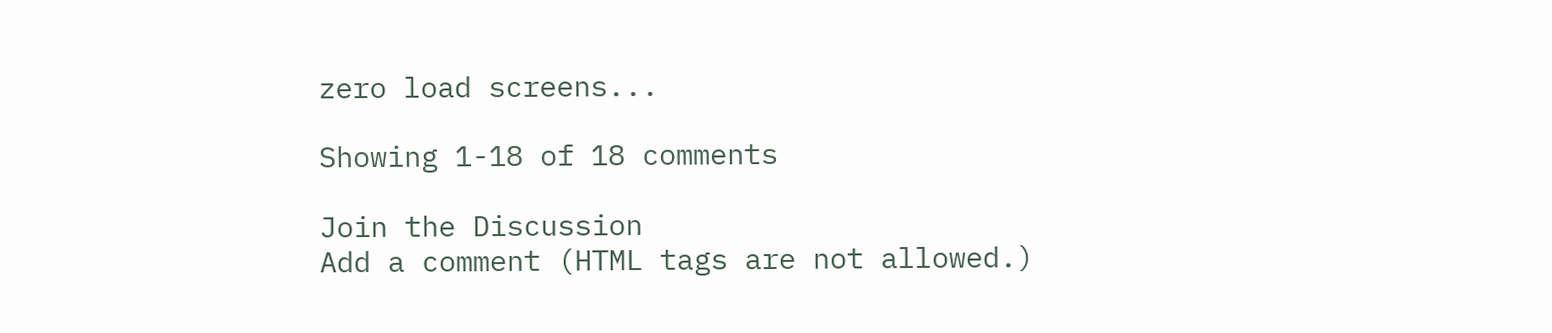zero load screens...

Showing 1-18 of 18 comments

Join the Discussion
Add a comment (HTML tags are not allowed.)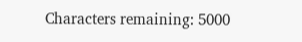Characters remaining: 5000